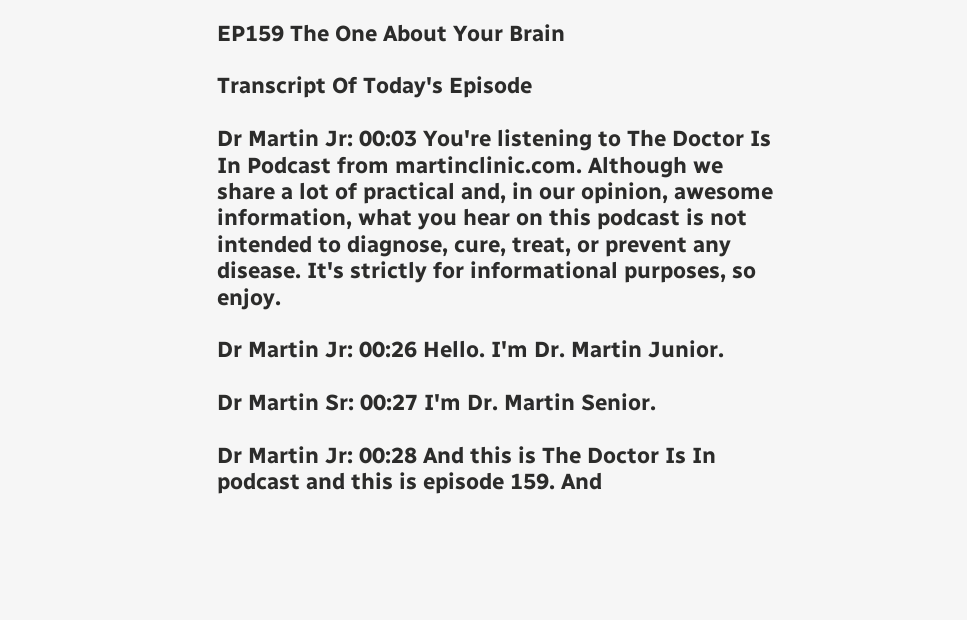EP159 The One About Your Brain

Transcript Of Today's Episode

Dr Martin Jr: 00:03 You're listening to The Doctor Is In Podcast from martinclinic.com. Although we share a lot of practical and, in our opinion, awesome information, what you hear on this podcast is not intended to diagnose, cure, treat, or prevent any disease. It's strictly for informational purposes, so enjoy.

Dr Martin Jr: 00:26 Hello. I'm Dr. Martin Junior.

Dr Martin Sr: 00:27 I'm Dr. Martin Senior.

Dr Martin Jr: 00:28 And this is The Doctor Is In podcast and this is episode 159. And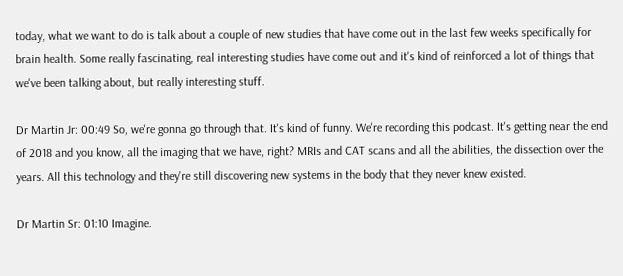today, what we want to do is talk about a couple of new studies that have come out in the last few weeks specifically for brain health. Some really fascinating, real interesting studies have come out and it's kind of reinforced a lot of things that we've been talking about, but really interesting stuff.

Dr Martin Jr: 00:49 So, we're gonna go through that. It's kind of funny. We're recording this podcast. It's getting near the end of 2018 and you know, all the imaging that we have, right? MRIs and CAT scans and all the abilities, the dissection over the years. All this technology and they're still discovering new systems in the body that they never knew existed.

Dr Martin Sr: 01:10 Imagine.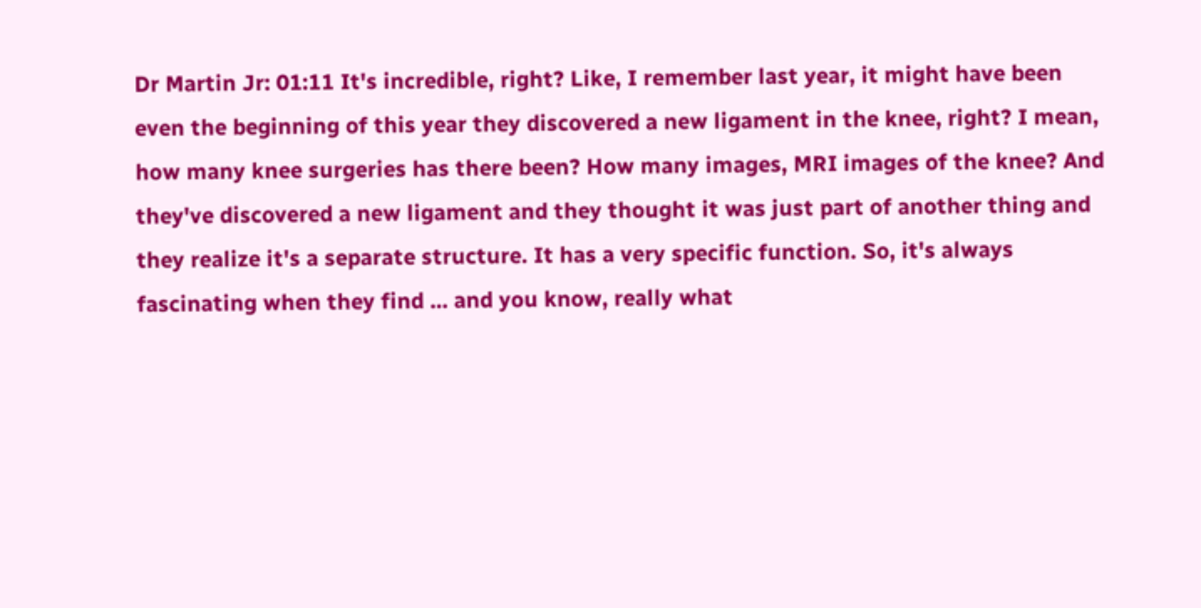Dr Martin Jr: 01:11 It's incredible, right? Like, I remember last year, it might have been even the beginning of this year they discovered a new ligament in the knee, right? I mean, how many knee surgeries has there been? How many images, MRI images of the knee? And they've discovered a new ligament and they thought it was just part of another thing and they realize it's a separate structure. It has a very specific function. So, it's always fascinating when they find ... and you know, really what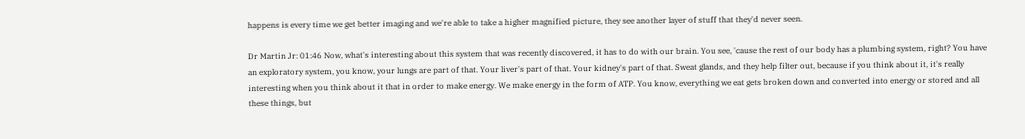happens is every time we get better imaging and we're able to take a higher magnified picture, they see another layer of stuff that they'd never seen.

Dr Martin Jr: 01:46 Now, what's interesting about this system that was recently discovered, it has to do with our brain. You see, 'cause the rest of our body has a plumbing system, right? You have an exploratory system, you know, your lungs are part of that. Your liver's part of that. Your kidney's part of that. Sweat glands, and they help filter out, because if you think about it, it's really interesting when you think about it that in order to make energy. We make energy in the form of ATP. You know, everything we eat gets broken down and converted into energy or stored and all these things, but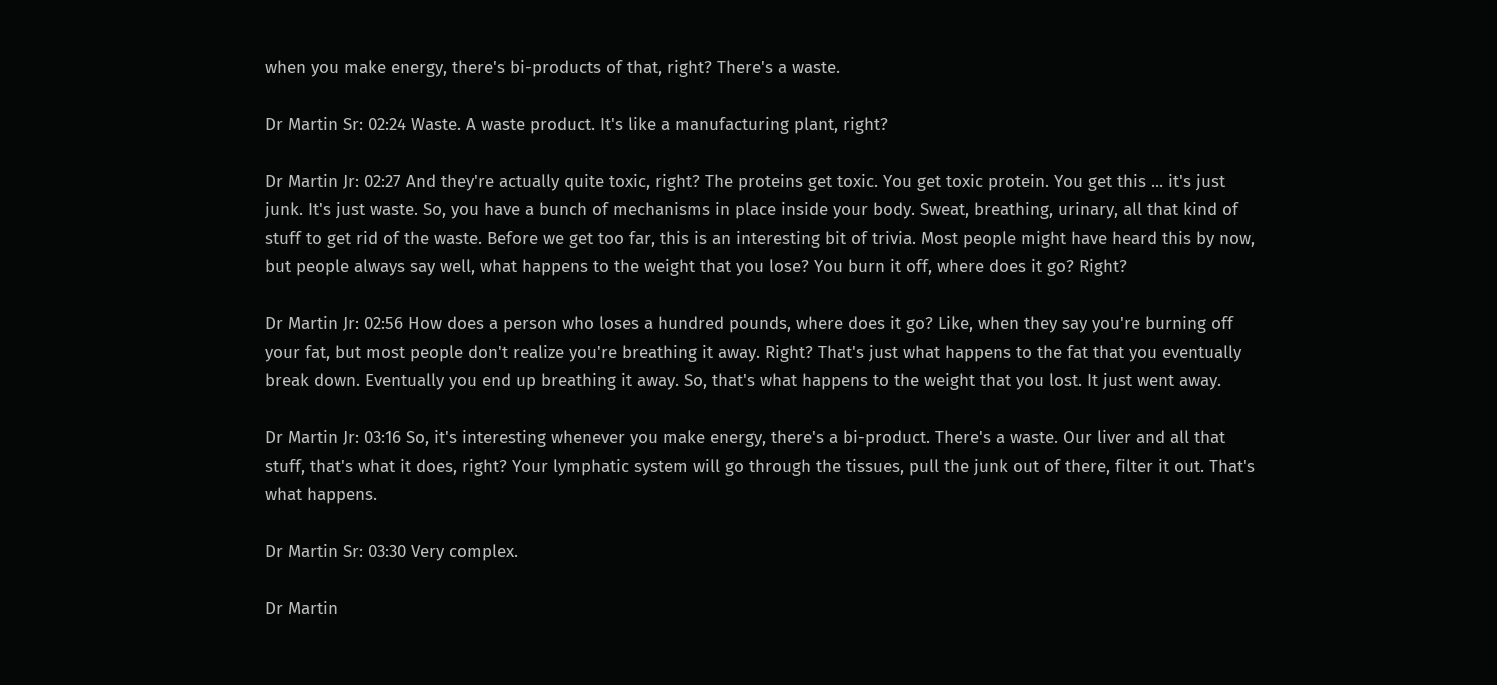when you make energy, there's bi-products of that, right? There's a waste.

Dr Martin Sr: 02:24 Waste. A waste product. It's like a manufacturing plant, right?

Dr Martin Jr: 02:27 And they're actually quite toxic, right? The proteins get toxic. You get toxic protein. You get this ... it's just junk. It's just waste. So, you have a bunch of mechanisms in place inside your body. Sweat, breathing, urinary, all that kind of stuff to get rid of the waste. Before we get too far, this is an interesting bit of trivia. Most people might have heard this by now, but people always say well, what happens to the weight that you lose? You burn it off, where does it go? Right?

Dr Martin Jr: 02:56 How does a person who loses a hundred pounds, where does it go? Like, when they say you're burning off your fat, but most people don't realize you're breathing it away. Right? That's just what happens to the fat that you eventually break down. Eventually you end up breathing it away. So, that's what happens to the weight that you lost. It just went away.

Dr Martin Jr: 03:16 So, it's interesting whenever you make energy, there's a bi-product. There's a waste. Our liver and all that stuff, that's what it does, right? Your lymphatic system will go through the tissues, pull the junk out of there, filter it out. That's what happens.

Dr Martin Sr: 03:30 Very complex.

Dr Martin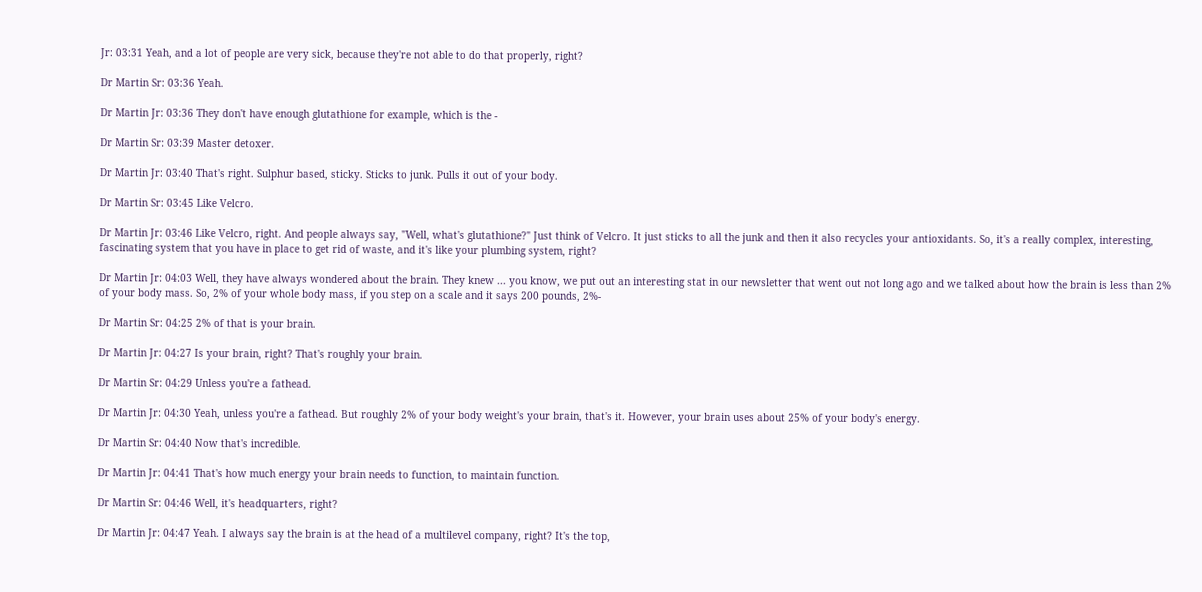Jr: 03:31 Yeah, and a lot of people are very sick, because they're not able to do that properly, right?

Dr Martin Sr: 03:36 Yeah.

Dr Martin Jr: 03:36 They don't have enough glutathione for example, which is the -

Dr Martin Sr: 03:39 Master detoxer.

Dr Martin Jr: 03:40 That's right. Sulphur based, sticky. Sticks to junk. Pulls it out of your body.

Dr Martin Sr: 03:45 Like Velcro.

Dr Martin Jr: 03:46 Like Velcro, right. And people always say, "Well, what's glutathione?" Just think of Velcro. It just sticks to all the junk and then it also recycles your antioxidants. So, it's a really complex, interesting, fascinating system that you have in place to get rid of waste, and it's like your plumbing system, right?

Dr Martin Jr: 04:03 Well, they have always wondered about the brain. They knew ... you know, we put out an interesting stat in our newsletter that went out not long ago and we talked about how the brain is less than 2% of your body mass. So, 2% of your whole body mass, if you step on a scale and it says 200 pounds, 2%-

Dr Martin Sr: 04:25 2% of that is your brain.

Dr Martin Jr: 04:27 Is your brain, right? That's roughly your brain.

Dr Martin Sr: 04:29 Unless you're a fathead.

Dr Martin Jr: 04:30 Yeah, unless you're a fathead. But roughly 2% of your body weight's your brain, that's it. However, your brain uses about 25% of your body's energy.

Dr Martin Sr: 04:40 Now that's incredible.

Dr Martin Jr: 04:41 That's how much energy your brain needs to function, to maintain function.

Dr Martin Sr: 04:46 Well, it's headquarters, right?

Dr Martin Jr: 04:47 Yeah. I always say the brain is at the head of a multilevel company, right? It's the top,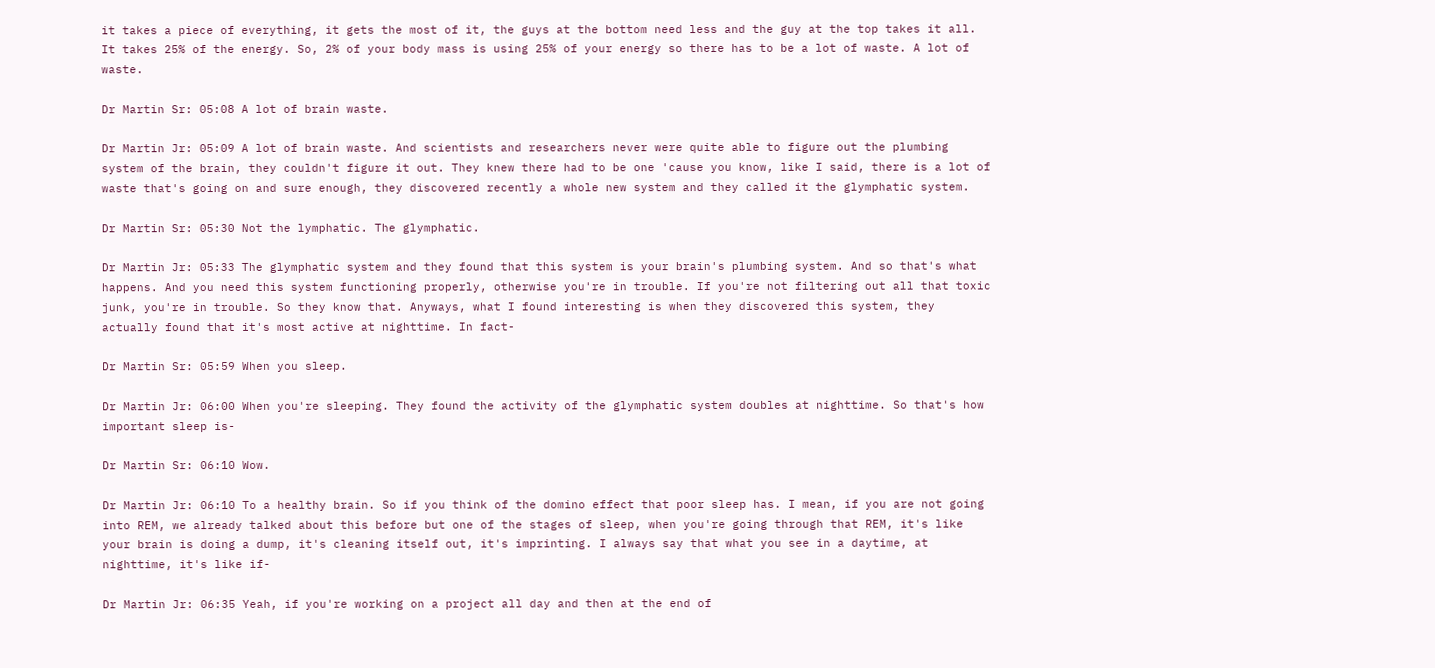it takes a piece of everything, it gets the most of it, the guys at the bottom need less and the guy at the top takes it all. It takes 25% of the energy. So, 2% of your body mass is using 25% of your energy so there has to be a lot of waste. A lot of waste.

Dr Martin Sr: 05:08 A lot of brain waste.

Dr Martin Jr: 05:09 A lot of brain waste. And scientists and researchers never were quite able to figure out the plumbing system of the brain, they couldn't figure it out. They knew there had to be one 'cause you know, like I said, there is a lot of waste that's going on and sure enough, they discovered recently a whole new system and they called it the glymphatic system.

Dr Martin Sr: 05:30 Not the lymphatic. The glymphatic.

Dr Martin Jr: 05:33 The glymphatic system and they found that this system is your brain's plumbing system. And so that's what happens. And you need this system functioning properly, otherwise you're in trouble. If you're not filtering out all that toxic junk, you're in trouble. So they know that. Anyways, what I found interesting is when they discovered this system, they actually found that it's most active at nighttime. In fact-

Dr Martin Sr: 05:59 When you sleep.

Dr Martin Jr: 06:00 When you're sleeping. They found the activity of the glymphatic system doubles at nighttime. So that's how important sleep is-

Dr Martin Sr: 06:10 Wow.

Dr Martin Jr: 06:10 To a healthy brain. So if you think of the domino effect that poor sleep has. I mean, if you are not going into REM, we already talked about this before but one of the stages of sleep, when you're going through that REM, it's like your brain is doing a dump, it's cleaning itself out, it's imprinting. I always say that what you see in a daytime, at nighttime, it's like if-

Dr Martin Jr: 06:35 Yeah, if you're working on a project all day and then at the end of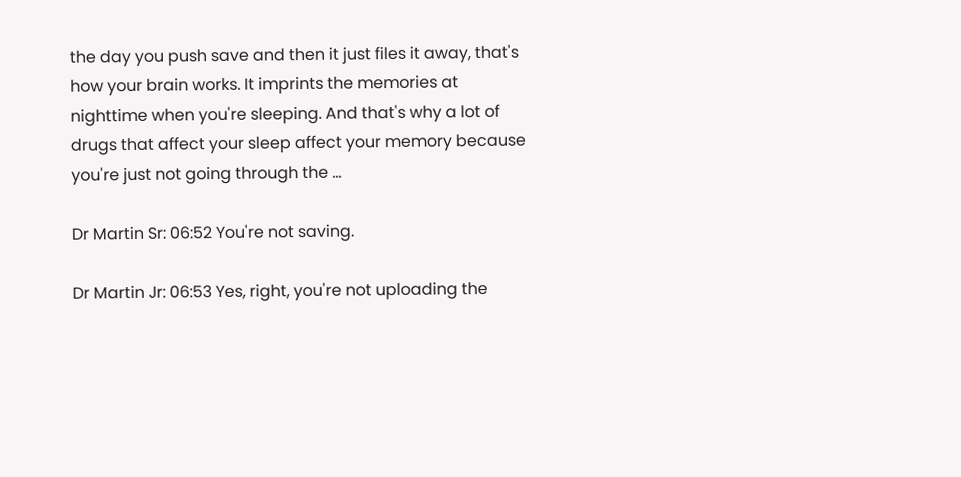the day you push save and then it just files it away, that's how your brain works. It imprints the memories at nighttime when you're sleeping. And that's why a lot of drugs that affect your sleep affect your memory because you're just not going through the ...

Dr Martin Sr: 06:52 You're not saving.

Dr Martin Jr: 06:53 Yes, right, you're not uploading the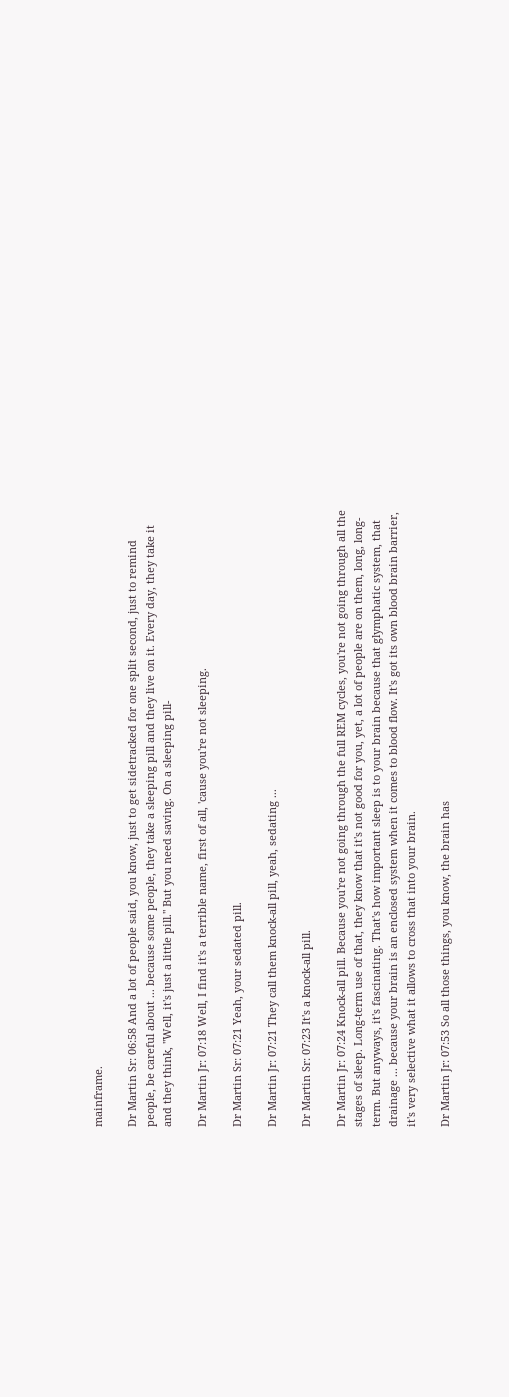mainframe.

Dr Martin Sr: 06:58 And a lot of people said, you know, just to get sidetracked for one split second, just to remind people, be careful about ... because some people, they take a sleeping pill and they live on it. Every day, they take it and they think, "Well, it's just a little pill." But you need saving. On a sleeping pill-

Dr Martin Jr: 07:18 Well, I find it's a terrible name, first of all, 'cause you're not sleeping.

Dr Martin Sr: 07:21 Yeah, your sedated pill.

Dr Martin Jr: 07:21 They call them knock-all pill, yeah, sedating ...

Dr Martin Sr: 07:23 It's a knock-all pill.

Dr Martin Jr: 07:24 Knock-all pill. Because you're not going through the full REM cycles, you're not going through all the stages of sleep. Long-term use of that, they know that it's not good for you, yet, a lot of people are on them, long, long-term. But anyways, it's fascinating. That's how important sleep is to your brain because that glymphatic system, that drainage ... because your brain is an enclosed system when it comes to blood flow. It's got its own blood brain barrier, it's very selective what it allows to cross that into your brain.

Dr Martin Jr: 07:53 So all those things, you know, the brain has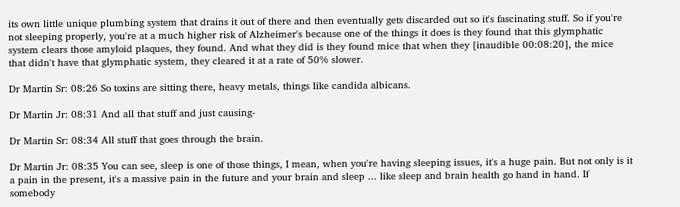its own little unique plumbing system that drains it out of there and then eventually gets discarded out so it's fascinating stuff. So if you're not sleeping properly, you're at a much higher risk of Alzheimer's because one of the things it does is they found that this glymphatic system clears those amyloid plaques, they found. And what they did is they found mice that when they [inaudible 00:08:20], the mice that didn't have that glymphatic system, they cleared it at a rate of 50% slower.

Dr Martin Sr: 08:26 So toxins are sitting there, heavy metals, things like candida albicans.

Dr Martin Jr: 08:31 And all that stuff and just causing-

Dr Martin Sr: 08:34 All stuff that goes through the brain.

Dr Martin Jr: 08:35 You can see, sleep is one of those things, I mean, when you're having sleeping issues, it's a huge pain. But not only is it a pain in the present, it's a massive pain in the future and your brain and sleep ... like sleep and brain health go hand in hand. If somebody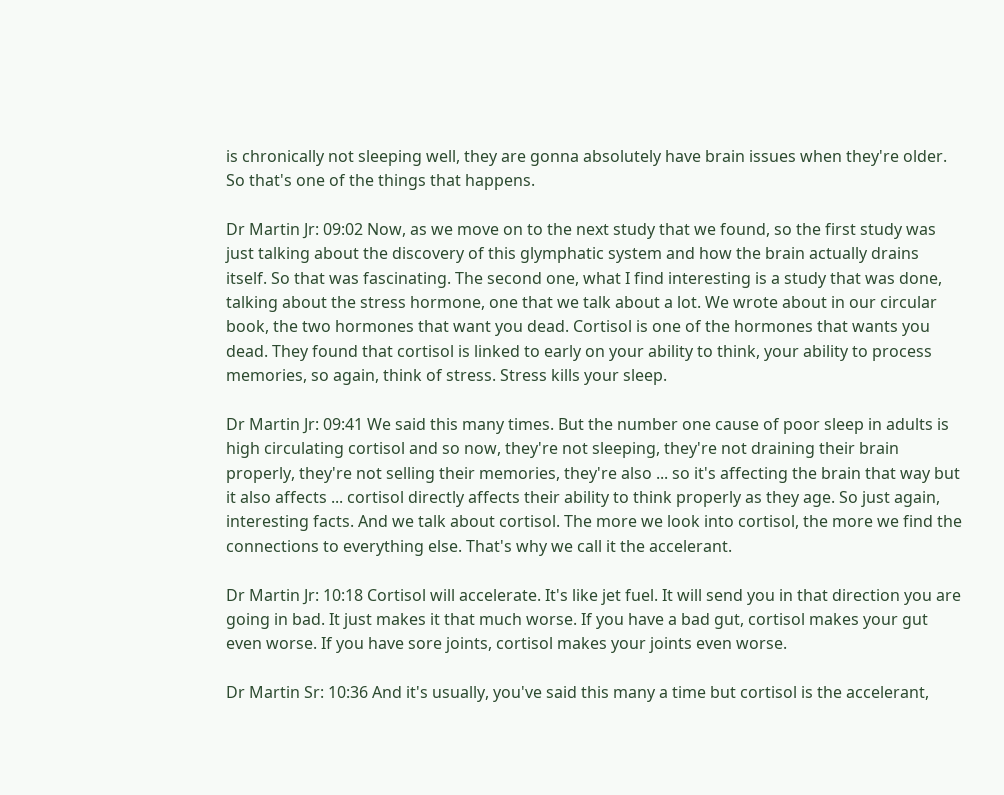is chronically not sleeping well, they are gonna absolutely have brain issues when they're older. So that's one of the things that happens.

Dr Martin Jr: 09:02 Now, as we move on to the next study that we found, so the first study was just talking about the discovery of this glymphatic system and how the brain actually drains itself. So that was fascinating. The second one, what I find interesting is a study that was done, talking about the stress hormone, one that we talk about a lot. We wrote about in our circular book, the two hormones that want you dead. Cortisol is one of the hormones that wants you dead. They found that cortisol is linked to early on your ability to think, your ability to process memories, so again, think of stress. Stress kills your sleep.

Dr Martin Jr: 09:41 We said this many times. But the number one cause of poor sleep in adults is high circulating cortisol and so now, they're not sleeping, they're not draining their brain properly, they're not selling their memories, they're also ... so it's affecting the brain that way but it also affects ... cortisol directly affects their ability to think properly as they age. So just again, interesting facts. And we talk about cortisol. The more we look into cortisol, the more we find the connections to everything else. That's why we call it the accelerant.

Dr Martin Jr: 10:18 Cortisol will accelerate. It's like jet fuel. It will send you in that direction you are going in bad. It just makes it that much worse. If you have a bad gut, cortisol makes your gut even worse. If you have sore joints, cortisol makes your joints even worse.

Dr Martin Sr: 10:36 And it's usually, you've said this many a time but cortisol is the accelerant,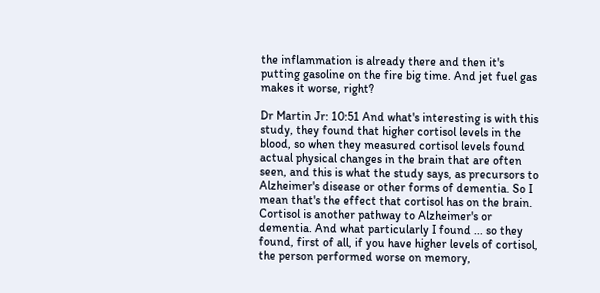the inflammation is already there and then it's putting gasoline on the fire big time. And jet fuel gas makes it worse, right?

Dr Martin Jr: 10:51 And what's interesting is with this study, they found that higher cortisol levels in the blood, so when they measured cortisol levels found actual physical changes in the brain that are often seen, and this is what the study says, as precursors to Alzheimer's disease or other forms of dementia. So I mean that's the effect that cortisol has on the brain. Cortisol is another pathway to Alzheimer's or dementia. And what particularly I found ... so they found, first of all, if you have higher levels of cortisol, the person performed worse on memory,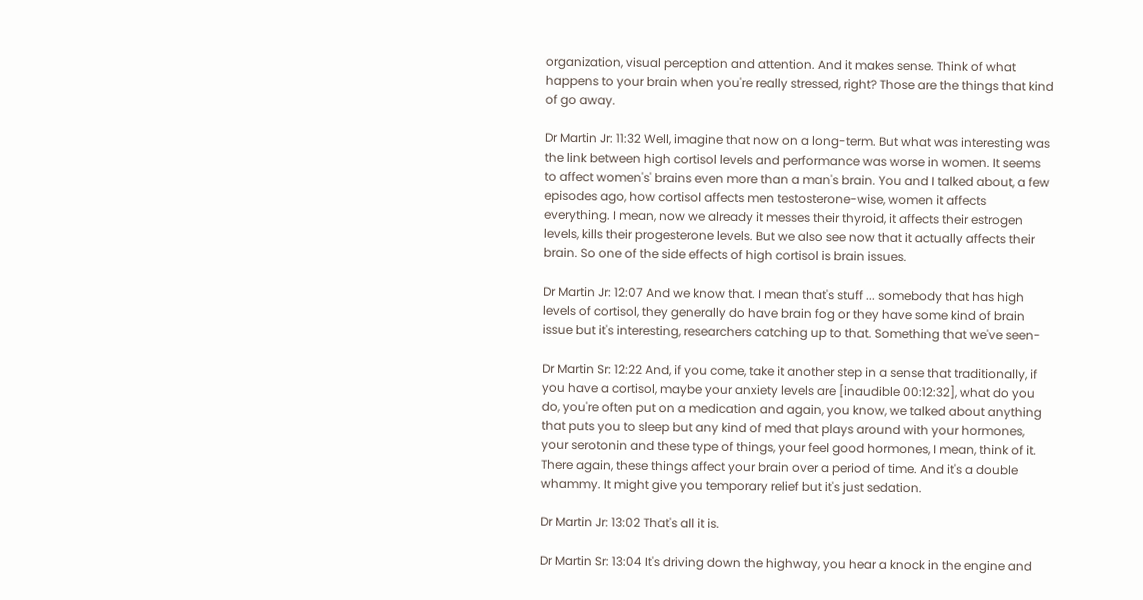organization, visual perception and attention. And it makes sense. Think of what happens to your brain when you're really stressed, right? Those are the things that kind of go away.

Dr Martin Jr: 11:32 Well, imagine that now on a long-term. But what was interesting was the link between high cortisol levels and performance was worse in women. It seems to affect women's' brains even more than a man's brain. You and I talked about, a few episodes ago, how cortisol affects men testosterone-wise, women it affects everything. I mean, now we already it messes their thyroid, it affects their estrogen levels, kills their progesterone levels. But we also see now that it actually affects their brain. So one of the side effects of high cortisol is brain issues.

Dr Martin Jr: 12:07 And we know that. I mean that's stuff ... somebody that has high levels of cortisol, they generally do have brain fog or they have some kind of brain issue but it's interesting, researchers catching up to that. Something that we've seen-

Dr Martin Sr: 12:22 And, if you come, take it another step in a sense that traditionally, if you have a cortisol, maybe your anxiety levels are [inaudible 00:12:32], what do you do, you're often put on a medication and again, you know, we talked about anything that puts you to sleep but any kind of med that plays around with your hormones, your serotonin and these type of things, your feel good hormones, I mean, think of it. There again, these things affect your brain over a period of time. And it's a double whammy. It might give you temporary relief but it's just sedation.

Dr Martin Jr: 13:02 That's all it is.

Dr Martin Sr: 13:04 It's driving down the highway, you hear a knock in the engine and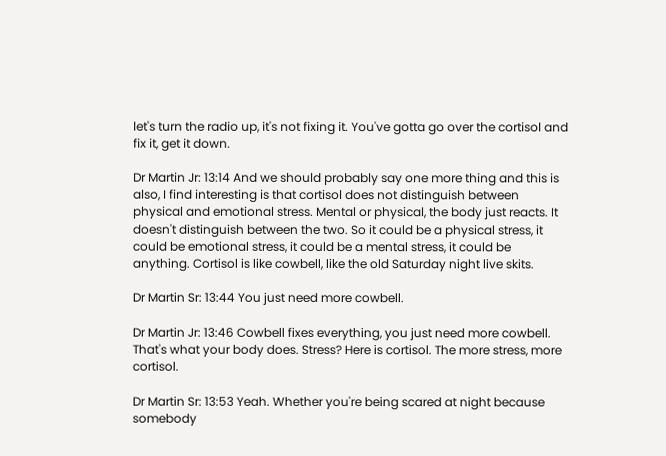let's turn the radio up, it's not fixing it. You've gotta go over the cortisol and fix it, get it down.

Dr Martin Jr: 13:14 And we should probably say one more thing and this is also, I find interesting is that cortisol does not distinguish between physical and emotional stress. Mental or physical, the body just reacts. It doesn't distinguish between the two. So it could be a physical stress, it could be emotional stress, it could be a mental stress, it could be anything. Cortisol is like cowbell, like the old Saturday night live skits.

Dr Martin Sr: 13:44 You just need more cowbell.

Dr Martin Jr: 13:46 Cowbell fixes everything, you just need more cowbell. That's what your body does. Stress? Here is cortisol. The more stress, more cortisol.

Dr Martin Sr: 13:53 Yeah. Whether you're being scared at night because somebody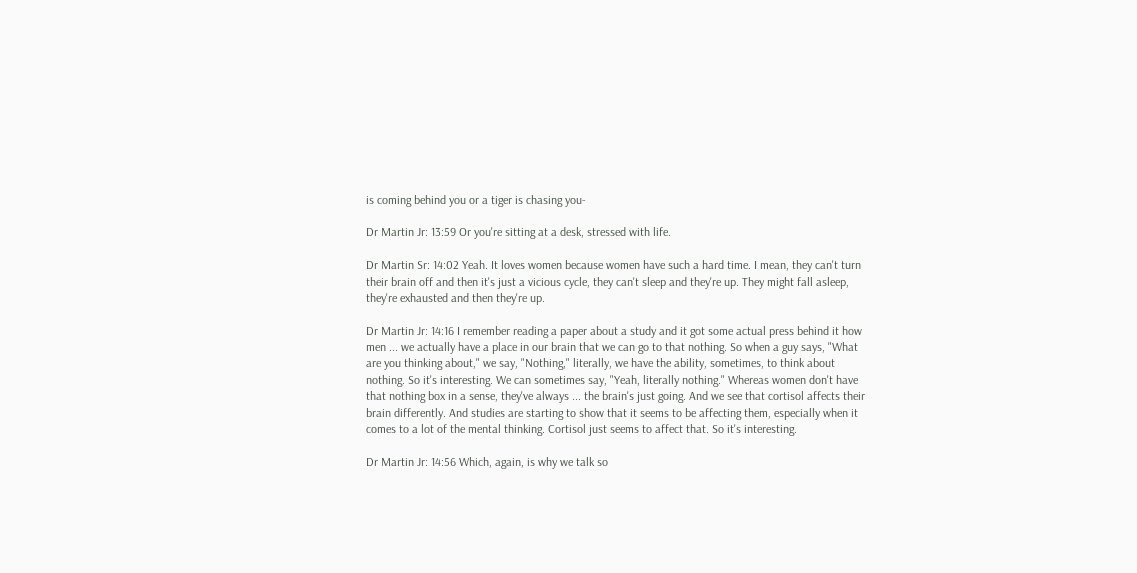is coming behind you or a tiger is chasing you-

Dr Martin Jr: 13:59 Or you're sitting at a desk, stressed with life.

Dr Martin Sr: 14:02 Yeah. It loves women because women have such a hard time. I mean, they can't turn their brain off and then it's just a vicious cycle, they can't sleep and they're up. They might fall asleep, they're exhausted and then they're up.

Dr Martin Jr: 14:16 I remember reading a paper about a study and it got some actual press behind it how men ... we actually have a place in our brain that we can go to that nothing. So when a guy says, "What are you thinking about," we say, "Nothing," literally, we have the ability, sometimes, to think about nothing. So it's interesting. We can sometimes say, "Yeah, literally nothing." Whereas women don't have that nothing box in a sense, they've always ... the brain's just going. And we see that cortisol affects their brain differently. And studies are starting to show that it seems to be affecting them, especially when it comes to a lot of the mental thinking. Cortisol just seems to affect that. So it's interesting.

Dr Martin Jr: 14:56 Which, again, is why we talk so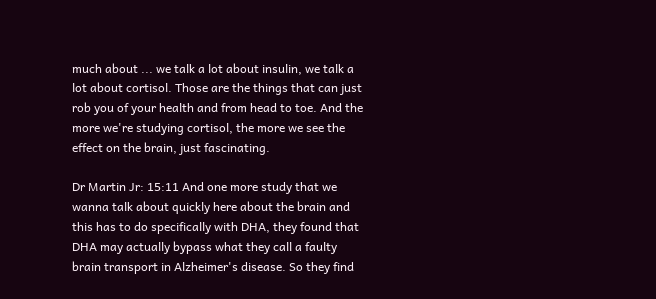much about ... we talk a lot about insulin, we talk a lot about cortisol. Those are the things that can just rob you of your health and from head to toe. And the more we're studying cortisol, the more we see the effect on the brain, just fascinating.

Dr Martin Jr: 15:11 And one more study that we wanna talk about quickly here about the brain and this has to do specifically with DHA, they found that DHA may actually bypass what they call a faulty brain transport in Alzheimer's disease. So they find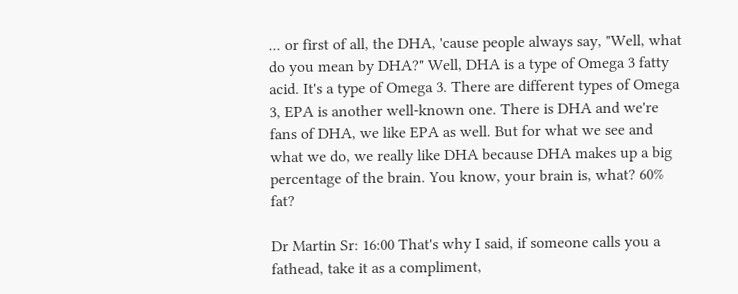... or first of all, the DHA, 'cause people always say, "Well, what do you mean by DHA?" Well, DHA is a type of Omega 3 fatty acid. It's a type of Omega 3. There are different types of Omega 3, EPA is another well-known one. There is DHA and we're fans of DHA, we like EPA as well. But for what we see and what we do, we really like DHA because DHA makes up a big percentage of the brain. You know, your brain is, what? 60% fat?

Dr Martin Sr: 16:00 That's why I said, if someone calls you a fathead, take it as a compliment,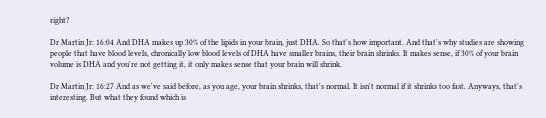right?

Dr Martin Jr: 16:04 And DHA makes up 30% of the lipids in your brain, just DHA. So that's how important. And that's why studies are showing people that have blood levels, chronically low blood levels of DHA have smaller brains, their brain shrinks. It makes sense, if 30% of your brain volume is DHA and you're not getting it, it only makes sense that your brain will shrink.

Dr Martin Jr: 16:27 And as we've said before, as you age, your brain shrinks, that's normal. It isn't normal if it shrinks too fast. Anyways, that's interesting. But what they found which is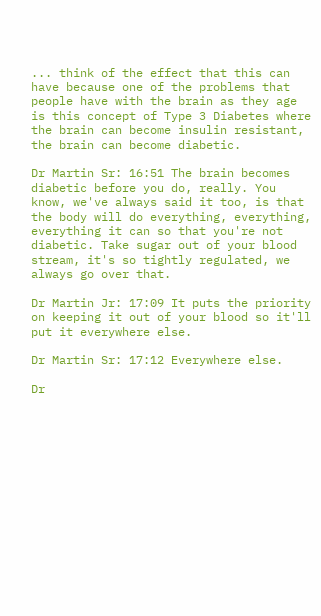... think of the effect that this can have because one of the problems that people have with the brain as they age is this concept of Type 3 Diabetes where the brain can become insulin resistant, the brain can become diabetic.

Dr Martin Sr: 16:51 The brain becomes diabetic before you do, really. You know, we've always said it too, is that the body will do everything, everything, everything it can so that you're not diabetic. Take sugar out of your blood stream, it's so tightly regulated, we always go over that.

Dr Martin Jr: 17:09 It puts the priority on keeping it out of your blood so it'll put it everywhere else.

Dr Martin Sr: 17:12 Everywhere else.

Dr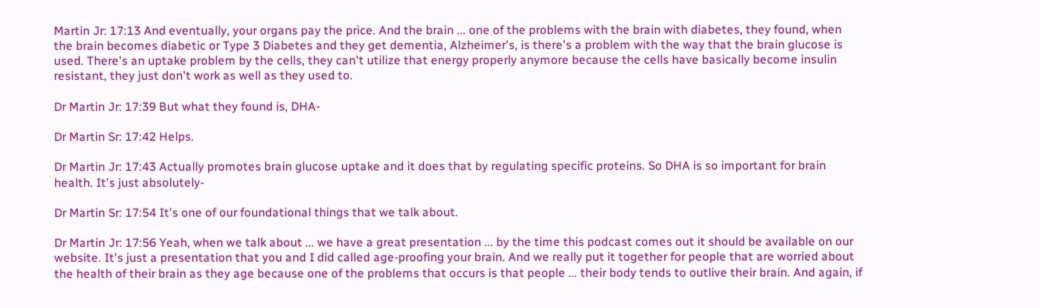Martin Jr: 17:13 And eventually, your organs pay the price. And the brain ... one of the problems with the brain with diabetes, they found, when the brain becomes diabetic or Type 3 Diabetes and they get dementia, Alzheimer's, is there's a problem with the way that the brain glucose is used. There's an uptake problem by the cells, they can't utilize that energy properly anymore because the cells have basically become insulin resistant, they just don't work as well as they used to.

Dr Martin Jr: 17:39 But what they found is, DHA-

Dr Martin Sr: 17:42 Helps.

Dr Martin Jr: 17:43 Actually promotes brain glucose uptake and it does that by regulating specific proteins. So DHA is so important for brain health. It's just absolutely-

Dr Martin Sr: 17:54 It's one of our foundational things that we talk about.

Dr Martin Jr: 17:56 Yeah, when we talk about ... we have a great presentation ... by the time this podcast comes out it should be available on our website. It's just a presentation that you and I did called age-proofing your brain. And we really put it together for people that are worried about the health of their brain as they age because one of the problems that occurs is that people ... their body tends to outlive their brain. And again, if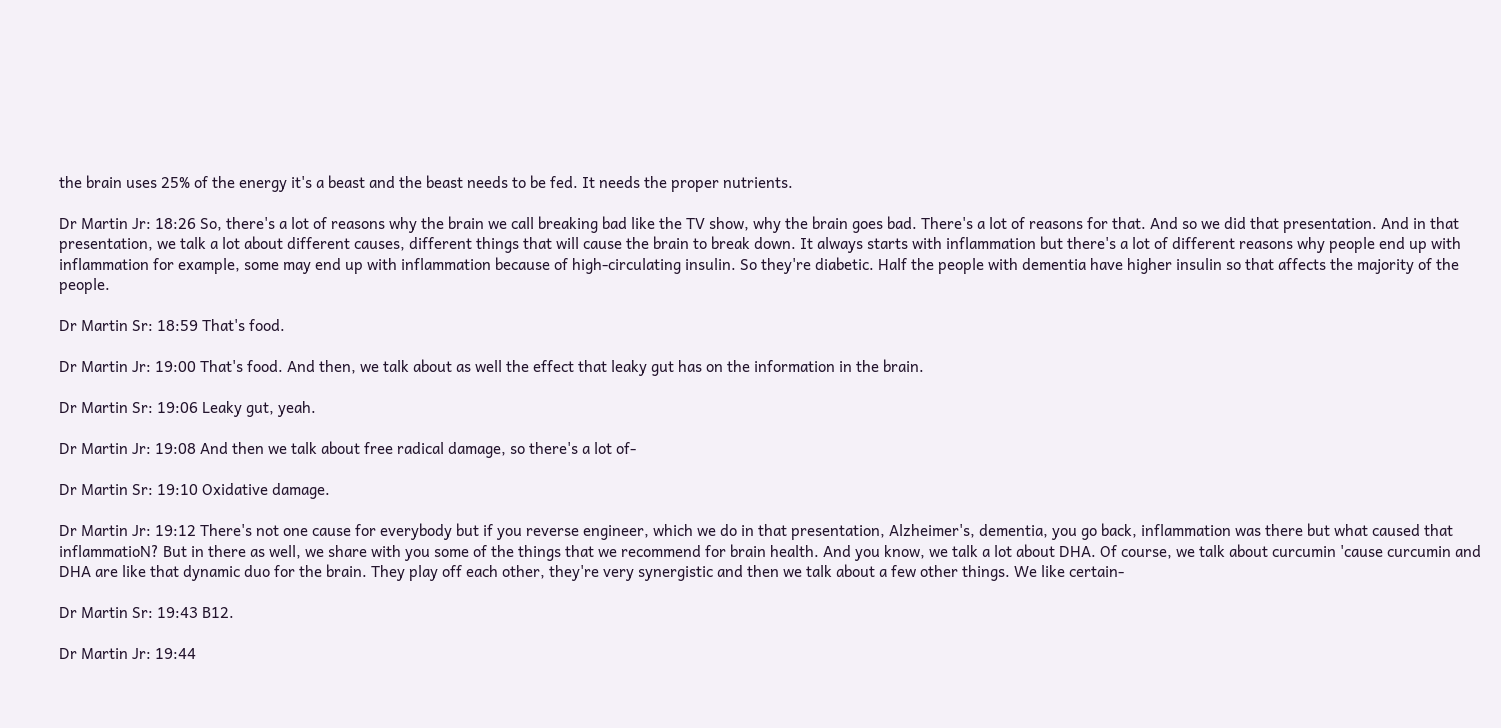the brain uses 25% of the energy it's a beast and the beast needs to be fed. It needs the proper nutrients.

Dr Martin Jr: 18:26 So, there's a lot of reasons why the brain we call breaking bad like the TV show, why the brain goes bad. There's a lot of reasons for that. And so we did that presentation. And in that presentation, we talk a lot about different causes, different things that will cause the brain to break down. It always starts with inflammation but there's a lot of different reasons why people end up with inflammation for example, some may end up with inflammation because of high-circulating insulin. So they're diabetic. Half the people with dementia have higher insulin so that affects the majority of the people.

Dr Martin Sr: 18:59 That's food.

Dr Martin Jr: 19:00 That's food. And then, we talk about as well the effect that leaky gut has on the information in the brain.

Dr Martin Sr: 19:06 Leaky gut, yeah.

Dr Martin Jr: 19:08 And then we talk about free radical damage, so there's a lot of-

Dr Martin Sr: 19:10 Oxidative damage.

Dr Martin Jr: 19:12 There's not one cause for everybody but if you reverse engineer, which we do in that presentation, Alzheimer's, dementia, you go back, inflammation was there but what caused that inflammatioN? But in there as well, we share with you some of the things that we recommend for brain health. And you know, we talk a lot about DHA. Of course, we talk about curcumin 'cause curcumin and DHA are like that dynamic duo for the brain. They play off each other, they're very synergistic and then we talk about a few other things. We like certain-

Dr Martin Sr: 19:43 B12.

Dr Martin Jr: 19:44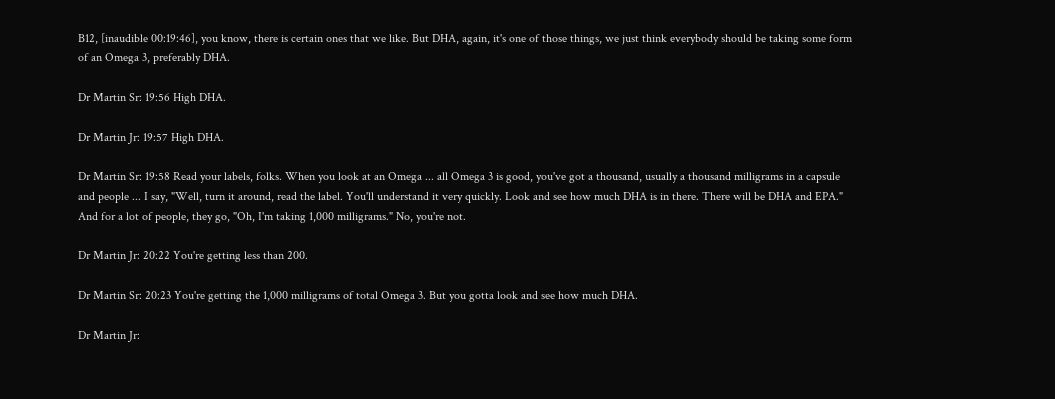B12, [inaudible 00:19:46], you know, there is certain ones that we like. But DHA, again, it's one of those things, we just think everybody should be taking some form of an Omega 3, preferably DHA.

Dr Martin Sr: 19:56 High DHA.

Dr Martin Jr: 19:57 High DHA.

Dr Martin Sr: 19:58 Read your labels, folks. When you look at an Omega ... all Omega 3 is good, you've got a thousand, usually a thousand milligrams in a capsule and people ... I say, "Well, turn it around, read the label. You'll understand it very quickly. Look and see how much DHA is in there. There will be DHA and EPA." And for a lot of people, they go, "Oh, I'm taking 1,000 milligrams." No, you're not.

Dr Martin Jr: 20:22 You're getting less than 200.

Dr Martin Sr: 20:23 You're getting the 1,000 milligrams of total Omega 3. But you gotta look and see how much DHA.

Dr Martin Jr: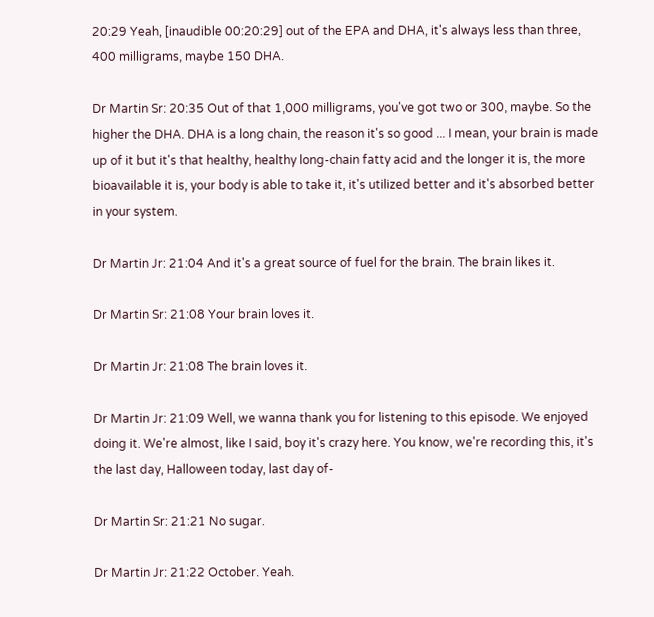20:29 Yeah, [inaudible 00:20:29] out of the EPA and DHA, it's always less than three, 400 milligrams, maybe 150 DHA.

Dr Martin Sr: 20:35 Out of that 1,000 milligrams, you've got two or 300, maybe. So the higher the DHA. DHA is a long chain, the reason it's so good ... I mean, your brain is made up of it but it's that healthy, healthy long-chain fatty acid and the longer it is, the more bioavailable it is, your body is able to take it, it's utilized better and it's absorbed better in your system.

Dr Martin Jr: 21:04 And it's a great source of fuel for the brain. The brain likes it.

Dr Martin Sr: 21:08 Your brain loves it.

Dr Martin Jr: 21:08 The brain loves it.

Dr Martin Jr: 21:09 Well, we wanna thank you for listening to this episode. We enjoyed doing it. We're almost, like I said, boy it's crazy here. You know, we're recording this, it's the last day, Halloween today, last day of-

Dr Martin Sr: 21:21 No sugar.

Dr Martin Jr: 21:22 October. Yeah.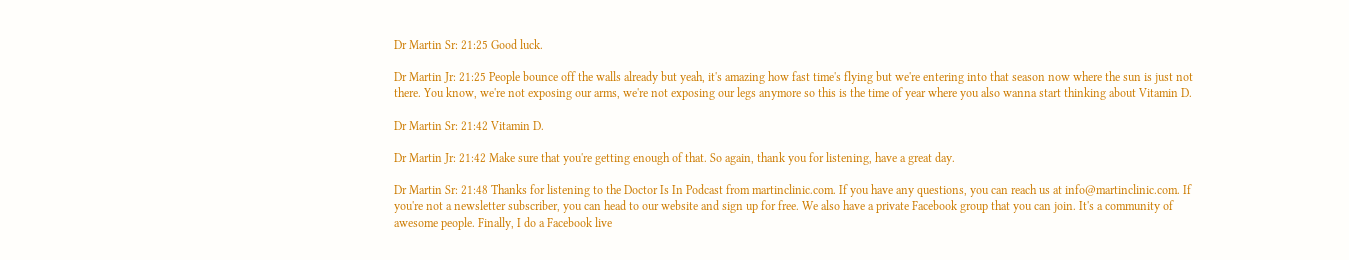Dr Martin Sr: 21:25 Good luck.

Dr Martin Jr: 21:25 People bounce off the walls already but yeah, it's amazing how fast time's flying but we're entering into that season now where the sun is just not there. You know, we're not exposing our arms, we're not exposing our legs anymore so this is the time of year where you also wanna start thinking about Vitamin D.

Dr Martin Sr: 21:42 Vitamin D.

Dr Martin Jr: 21:42 Make sure that you're getting enough of that. So again, thank you for listening, have a great day.

Dr Martin Sr: 21:48 Thanks for listening to the Doctor Is In Podcast from martinclinic.com. If you have any questions, you can reach us at info@martinclinic.com. If you're not a newsletter subscriber, you can head to our website and sign up for free. We also have a private Facebook group that you can join. It's a community of awesome people. Finally, I do a Facebook live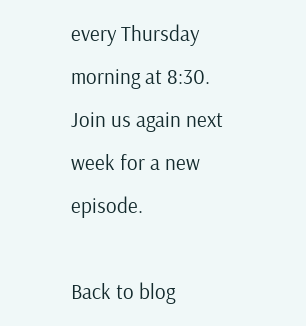every Thursday morning at 8:30. Join us again next week for a new episode.

Back to blog